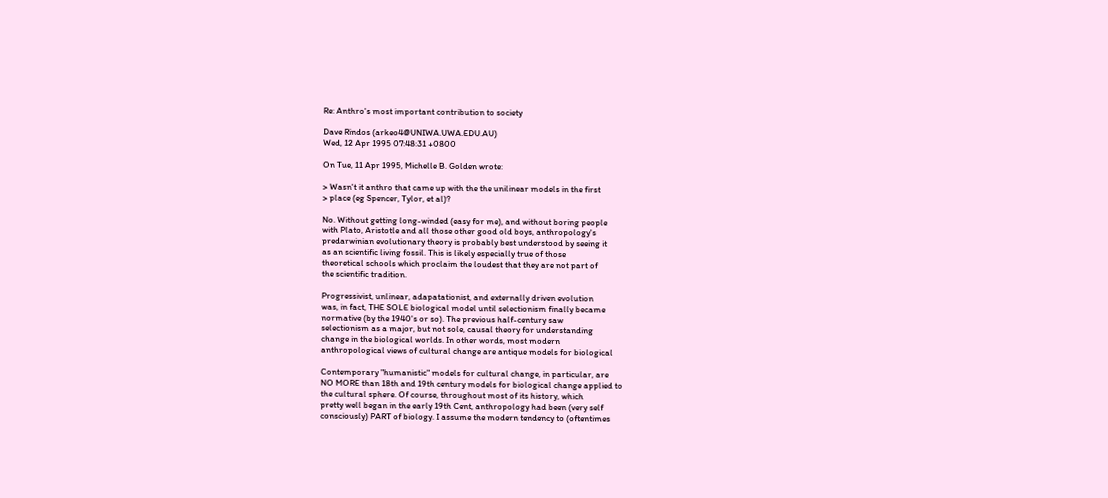Re: Anthro's most important contribution to society

Dave Rindos (arkeo4@UNIWA.UWA.EDU.AU)
Wed, 12 Apr 1995 07:48:31 +0800

On Tue, 11 Apr 1995, Michelle B. Golden wrote:

> Wasn't it anthro that came up with the the unilinear models in the first
> place (eg Spencer, Tylor, et al)?

No. Without getting long-winded (easy for me), and without boring people
with Plato, Aristotle and all those other good old boys, anthropology's
predarwinian evolutionary theory is probably best understood by seeing it
as an scientific living fossil. This is likely especially true of those
theoretical schools which proclaim the loudest that they are not part of
the scientific tradition.

Progressivist, unlinear, adapatationist, and externally driven evolution
was, in fact, THE SOLE biological model until selectionism finally became
normative (by the 1940's or so). The previous half-century saw
selectionism as a major, but not sole, causal theory for understanding
change in the biological worlds. In other words, most modern
anthropological views of cultural change are antique models for biological

Contemporary "humanistic" models for cultural change, in particular, are
NO MORE than 18th and 19th century models for biological change applied to
the cultural sphere. Of course, throughout most of its history, which
pretty well began in the early 19th Cent, anthropology had been (very self
consciously) PART of biology. I assume the modern tendency to (oftentimes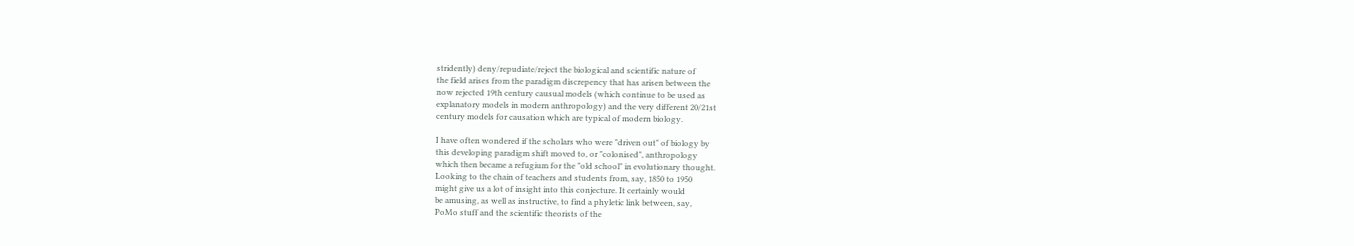stridently) deny/repudiate/reject the biological and scientific nature of
the field arises from the paradigm discrepency that has arisen between the
now rejected 19th century causual models (which continue to be used as
explanatory models in modern anthropology) and the very different 20/21st
century models for causation which are typical of modern biology.

I have often wondered if the scholars who were "driven out" of biology by
this developing paradigm shift moved to, or "colonised", anthropology
which then became a refugium for the "old school" in evolutionary thought.
Looking to the chain of teachers and students from, say, 1850 to 1950
might give us a lot of insight into this conjecture. It certainly would
be amusing, as well as instructive, to find a phyletic link between, say,
PoMo stuff and the scientific theorists of the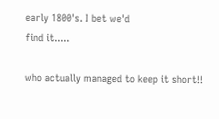early 1800's. I bet we'd
find it.....

who actually managed to keep it short!!